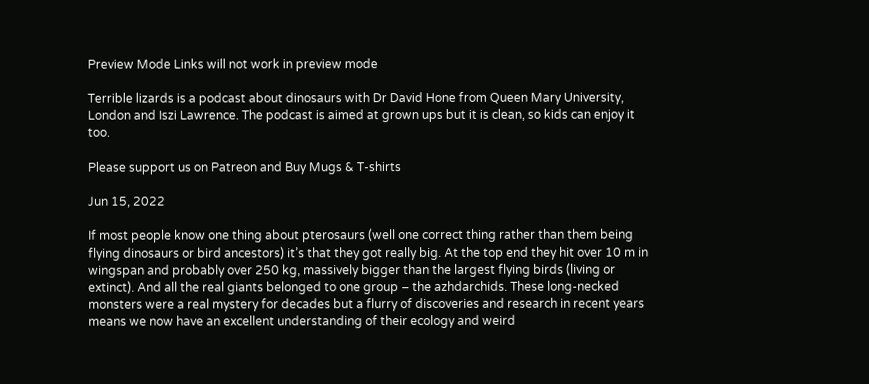Preview Mode Links will not work in preview mode

Terrible lizards is a podcast about dinosaurs with Dr David Hone from Queen Mary University, London and Iszi Lawrence. The podcast is aimed at grown ups but it is clean, so kids can enjoy it too.

Please support us on Patreon and Buy Mugs & T-shirts

Jun 15, 2022

If most people know one thing about pterosaurs (well one correct thing rather than them being flying dinosaurs or bird ancestors) it’s that they got really big. At the top end they hit over 10 m in wingspan and probably over 250 kg, massively bigger than the largest flying birds (living or extinct). And all the real giants belonged to one group – the azhdarchids. These long-necked monsters were a real mystery for decades but a flurry of discoveries and research in recent years means we now have an excellent understanding of their ecology and weird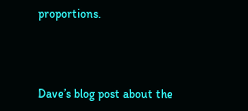proportions.



Dave’s blog post about the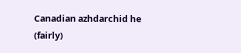Canadian azhdarchid he (fairly)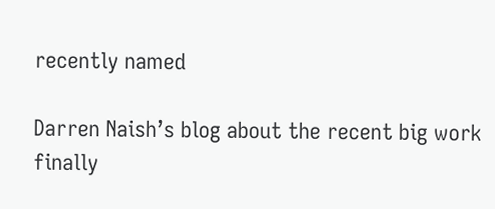recently named

Darren Naish’s blog about the recent big work finally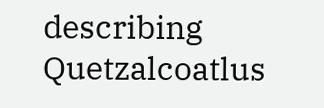describing Quetzalcoatlus